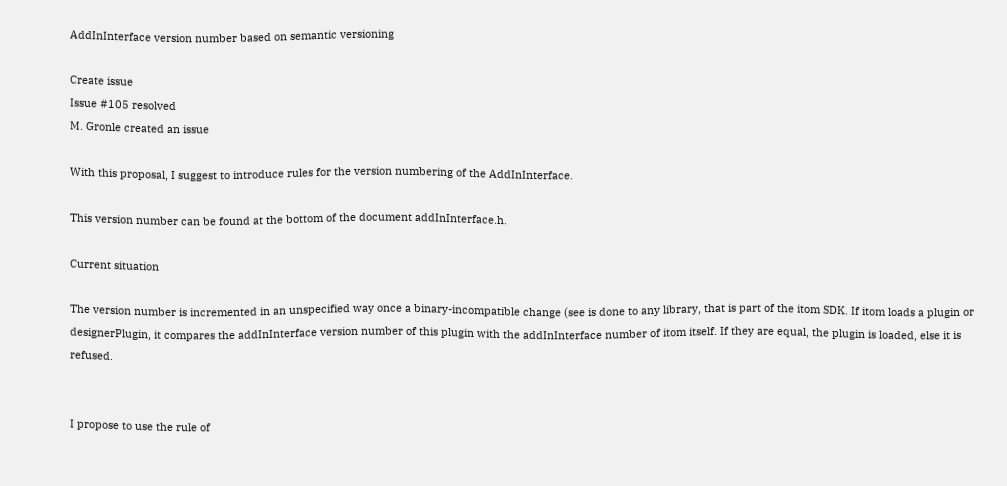AddInInterface version number based on semantic versioning

Create issue
Issue #105 resolved
M. Gronle created an issue

With this proposal, I suggest to introduce rules for the version numbering of the AddInInterface.

This version number can be found at the bottom of the document addInInterface.h.

Current situation

The version number is incremented in an unspecified way once a binary-incompatible change (see is done to any library, that is part of the itom SDK. If itom loads a plugin or designerPlugin, it compares the addInInterface version number of this plugin with the addInInterface number of itom itself. If they are equal, the plugin is loaded, else it is refused.


I propose to use the rule of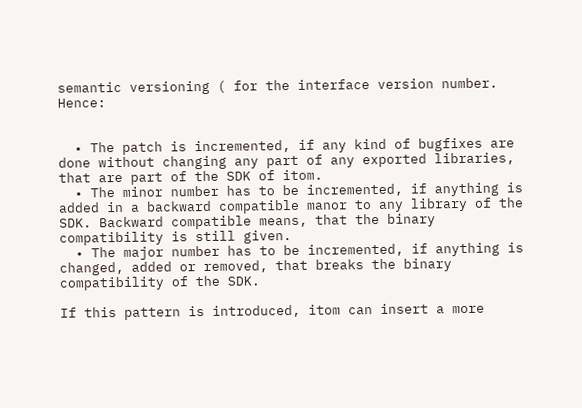semantic versioning ( for the interface version number. Hence:


  • The patch is incremented, if any kind of bugfixes are done without changing any part of any exported libraries, that are part of the SDK of itom.
  • The minor number has to be incremented, if anything is added in a backward compatible manor to any library of the SDK. Backward compatible means, that the binary compatibility is still given.
  • The major number has to be incremented, if anything is changed, added or removed, that breaks the binary compatibility of the SDK.

If this pattern is introduced, itom can insert a more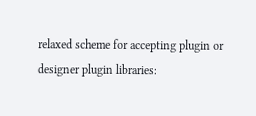relaxed scheme for accepting plugin or designer plugin libraries: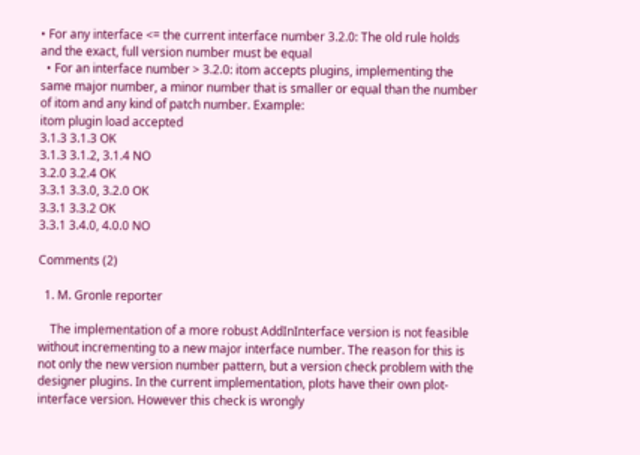• For any interface <= the current interface number 3.2.0: The old rule holds and the exact, full version number must be equal
  • For an interface number > 3.2.0: itom accepts plugins, implementing the same major number, a minor number that is smaller or equal than the number of itom and any kind of patch number. Example:
itom plugin load accepted
3.1.3 3.1.3 OK
3.1.3 3.1.2, 3.1.4 NO
3.2.0 3.2.4 OK
3.3.1 3.3.0, 3.2.0 OK
3.3.1 3.3.2 OK
3.3.1 3.4.0, 4.0.0 NO

Comments (2)

  1. M. Gronle reporter

    The implementation of a more robust AddInInterface version is not feasible without incrementing to a new major interface number. The reason for this is not only the new version number pattern, but a version check problem with the designer plugins. In the current implementation, plots have their own plot-interface version. However this check is wrongly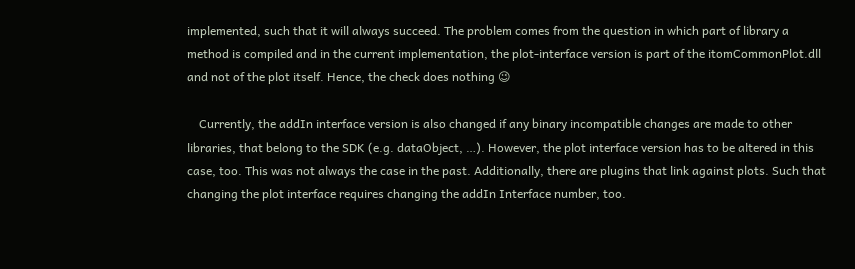implemented, such that it will always succeed. The problem comes from the question in which part of library a method is compiled and in the current implementation, the plot-interface version is part of the itomCommonPlot.dll and not of the plot itself. Hence, the check does nothing 😉

    Currently, the addIn interface version is also changed if any binary incompatible changes are made to other libraries, that belong to the SDK (e.g. dataObject, …). However, the plot interface version has to be altered in this case, too. This was not always the case in the past. Additionally, there are plugins that link against plots. Such that changing the plot interface requires changing the addIn Interface number, too.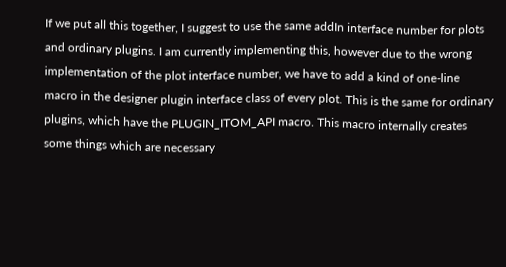If we put all this together, I suggest to use the same addIn interface number for plots and ordinary plugins. I am currently implementing this, however due to the wrong implementation of the plot interface number, we have to add a kind of one-line macro in the designer plugin interface class of every plot. This is the same for ordinary plugins, which have the PLUGIN_ITOM_API macro. This macro internally creates some things which are necessary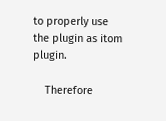to properly use the plugin as itom plugin.

    Therefore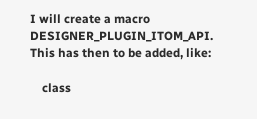I will create a macro DESIGNER_PLUGIN_ITOM_API. This has then to be added, like:

    class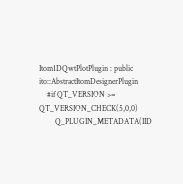Itom1DQwtPlotPlugin : public ito::AbstractItomDesignerPlugin
    #if QT_VERSION >=  QT_VERSION_CHECK(5,0,0)
        Q_PLUGIN_METADATA(IID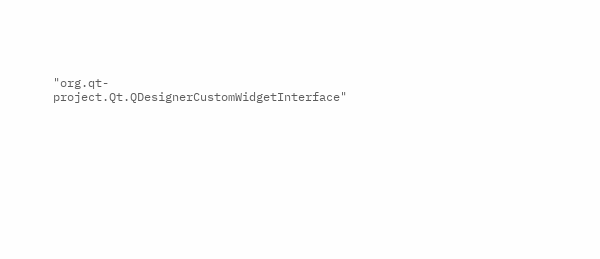"org.qt-project.Qt.QDesignerCustomWidgetInterface"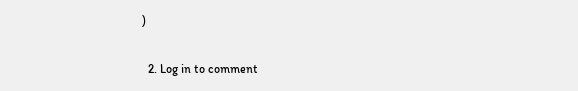)

  2. Log in to comment